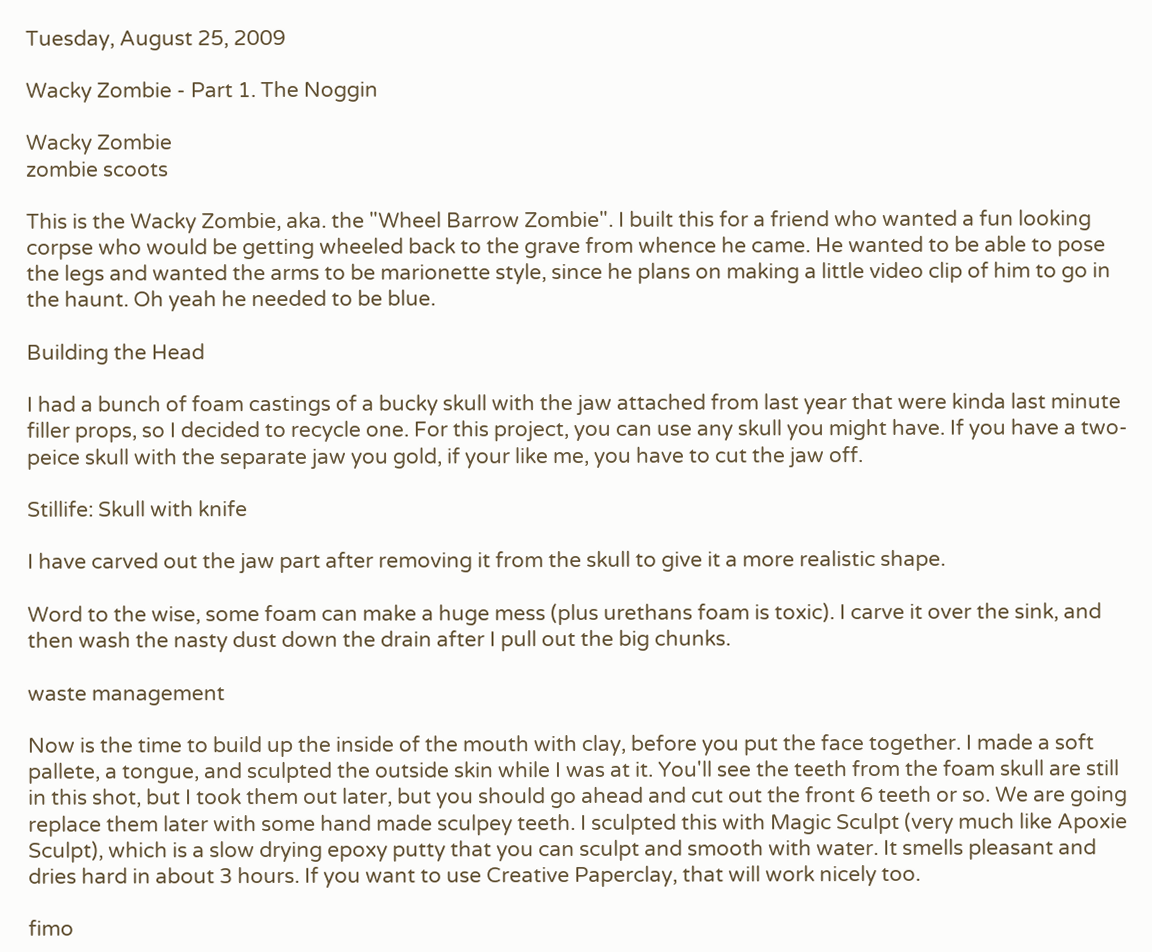Tuesday, August 25, 2009

Wacky Zombie - Part 1. The Noggin

Wacky Zombie
zombie scoots

This is the Wacky Zombie, aka. the "Wheel Barrow Zombie". I built this for a friend who wanted a fun looking corpse who would be getting wheeled back to the grave from whence he came. He wanted to be able to pose the legs and wanted the arms to be marionette style, since he plans on making a little video clip of him to go in the haunt. Oh yeah he needed to be blue.

Building the Head

I had a bunch of foam castings of a bucky skull with the jaw attached from last year that were kinda last minute filler props, so I decided to recycle one. For this project, you can use any skull you might have. If you have a two-peice skull with the separate jaw you gold, if your like me, you have to cut the jaw off.

Stillife: Skull with knife

I have carved out the jaw part after removing it from the skull to give it a more realistic shape.

Word to the wise, some foam can make a huge mess (plus urethans foam is toxic). I carve it over the sink, and then wash the nasty dust down the drain after I pull out the big chunks.

waste management

Now is the time to build up the inside of the mouth with clay, before you put the face together. I made a soft pallete, a tongue, and sculpted the outside skin while I was at it. You'll see the teeth from the foam skull are still in this shot, but I took them out later, but you should go ahead and cut out the front 6 teeth or so. We are going replace them later with some hand made sculpey teeth. I sculpted this with Magic Sculpt (very much like Apoxie Sculpt), which is a slow drying epoxy putty that you can sculpt and smooth with water. It smells pleasant and dries hard in about 3 hours. If you want to use Creative Paperclay, that will work nicely too.

fimo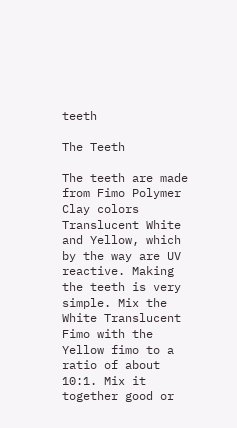teeth

The Teeth

The teeth are made from Fimo Polymer Clay colors Translucent White and Yellow, which by the way are UV reactive. Making the teeth is very simple. Mix the White Translucent Fimo with the Yellow fimo to a ratio of about 10:1. Mix it together good or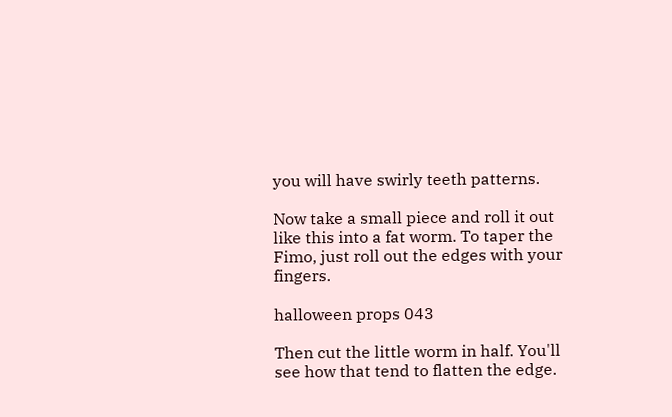you will have swirly teeth patterns.

Now take a small piece and roll it out like this into a fat worm. To taper the Fimo, just roll out the edges with your fingers.

halloween props 043

Then cut the little worm in half. You'll see how that tend to flatten the edge.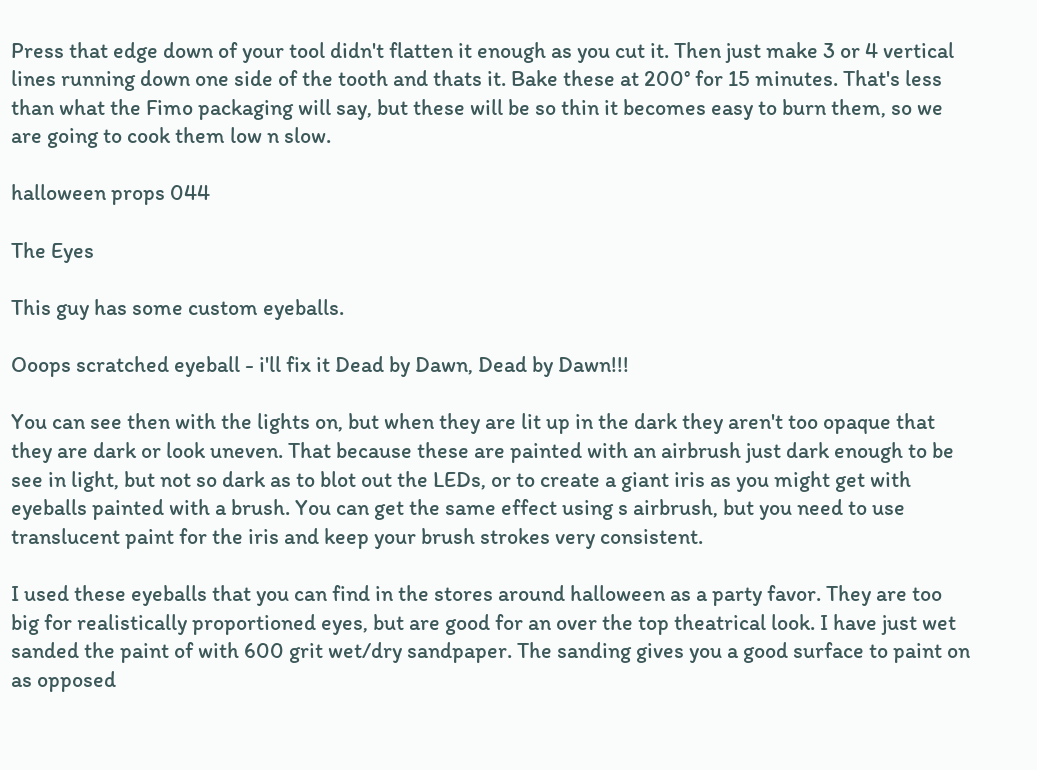Press that edge down of your tool didn't flatten it enough as you cut it. Then just make 3 or 4 vertical lines running down one side of the tooth and thats it. Bake these at 200° for 15 minutes. That's less than what the Fimo packaging will say, but these will be so thin it becomes easy to burn them, so we are going to cook them low n slow.

halloween props 044

The Eyes

This guy has some custom eyeballs.

Ooops scratched eyeball - i'll fix it Dead by Dawn, Dead by Dawn!!!

You can see then with the lights on, but when they are lit up in the dark they aren't too opaque that they are dark or look uneven. That because these are painted with an airbrush just dark enough to be see in light, but not so dark as to blot out the LEDs, or to create a giant iris as you might get with eyeballs painted with a brush. You can get the same effect using s airbrush, but you need to use translucent paint for the iris and keep your brush strokes very consistent.

I used these eyeballs that you can find in the stores around halloween as a party favor. They are too big for realistically proportioned eyes, but are good for an over the top theatrical look. I have just wet sanded the paint of with 600 grit wet/dry sandpaper. The sanding gives you a good surface to paint on as opposed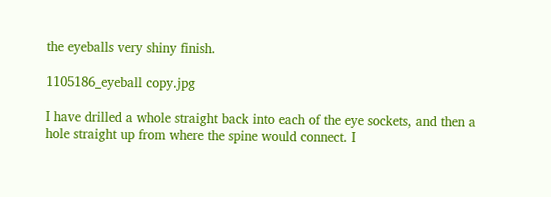the eyeballs very shiny finish.

1105186_eyeball copy.jpg

I have drilled a whole straight back into each of the eye sockets, and then a hole straight up from where the spine would connect. I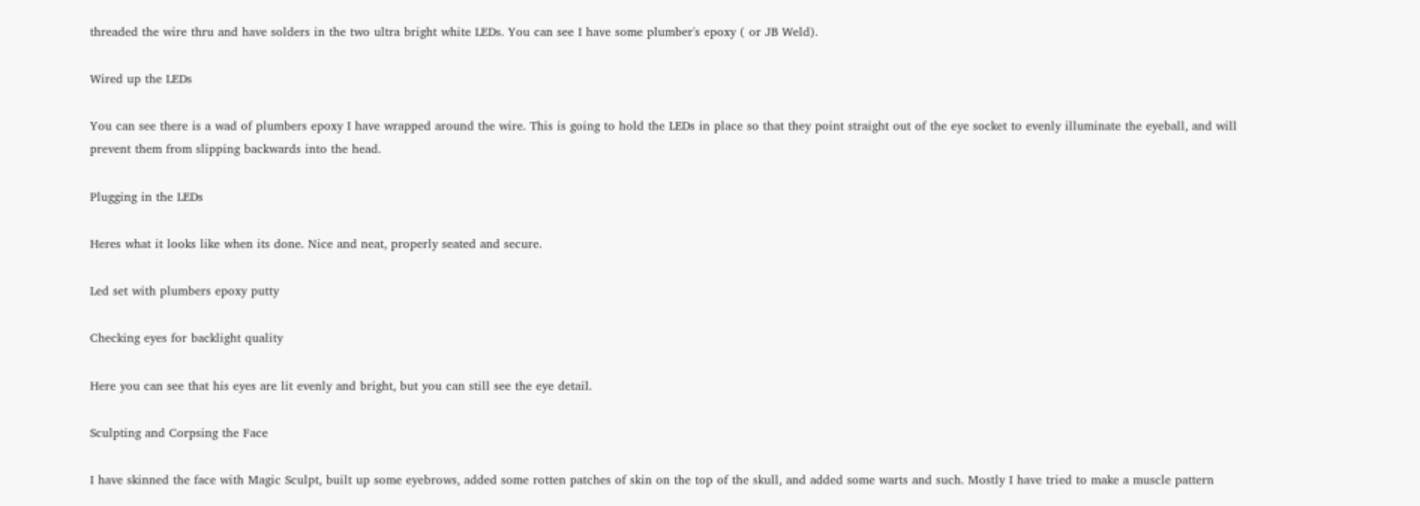threaded the wire thru and have solders in the two ultra bright white LEDs. You can see I have some plumber's epoxy ( or JB Weld).

Wired up the LEDs

You can see there is a wad of plumbers epoxy I have wrapped around the wire. This is going to hold the LEDs in place so that they point straight out of the eye socket to evenly illuminate the eyeball, and will prevent them from slipping backwards into the head.

Plugging in the LEDs

Heres what it looks like when its done. Nice and neat, properly seated and secure.

Led set with plumbers epoxy putty

Checking eyes for backlight quality

Here you can see that his eyes are lit evenly and bright, but you can still see the eye detail.

Sculpting and Corpsing the Face

I have skinned the face with Magic Sculpt, built up some eyebrows, added some rotten patches of skin on the top of the skull, and added some warts and such. Mostly I have tried to make a muscle pattern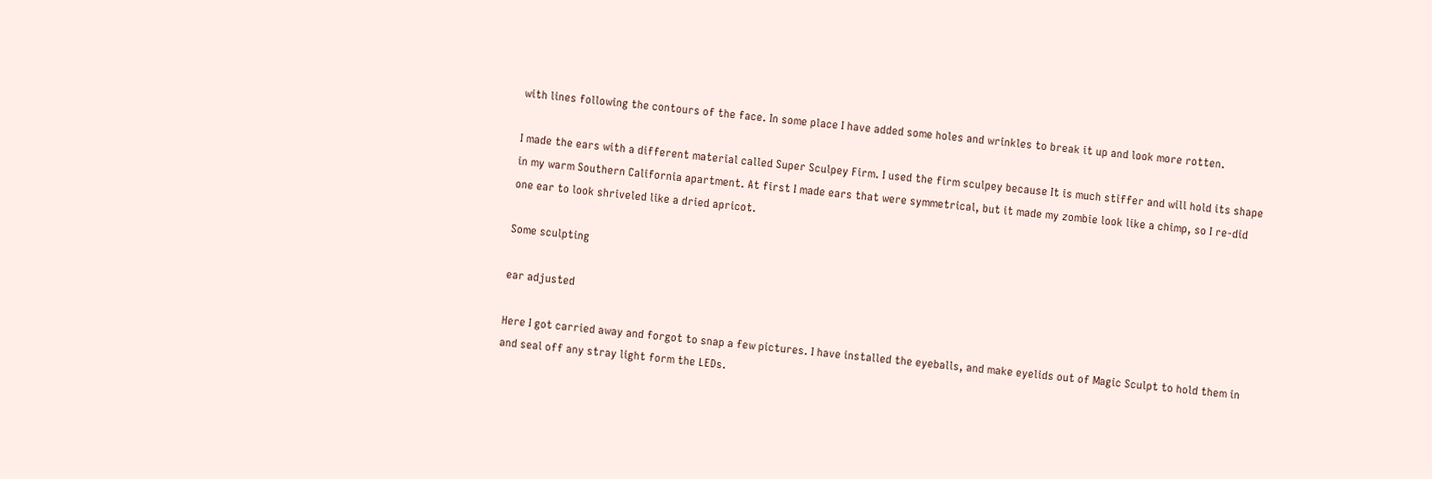with lines following the contours of the face. In some place I have added some holes and wrinkles to break it up and look more rotten.

I made the ears with a different material called Super Sculpey Firm. I used the firm sculpey because It is much stiffer and will hold its shape in my warm Southern California apartment. At first I made ears that were symmetrical, but it made my zombie look like a chimp, so I re-did one ear to look shriveled like a dried apricot.

Some sculpting

ear adjusted

Here I got carried away and forgot to snap a few pictures. I have installed the eyeballs, and make eyelids out of Magic Sculpt to hold them in and seal off any stray light form the LEDs.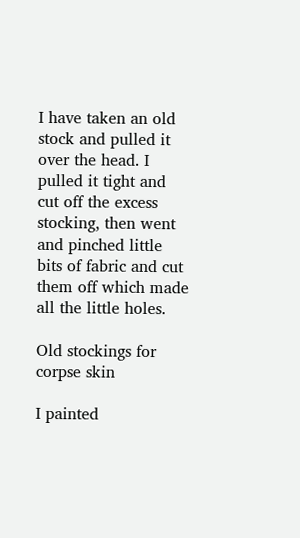I have taken an old stock and pulled it over the head. I pulled it tight and cut off the excess stocking, then went and pinched little bits of fabric and cut them off which made all the little holes.

Old stockings for corpse skin

I painted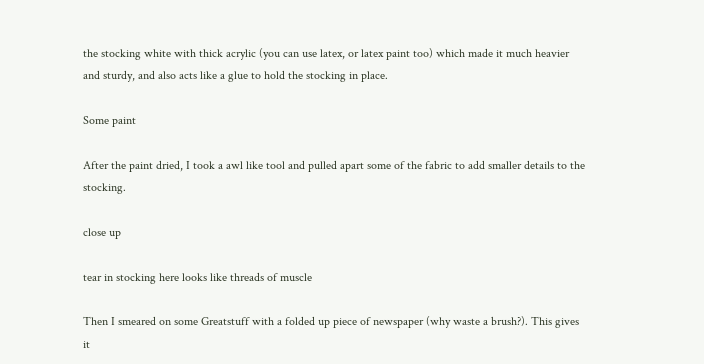the stocking white with thick acrylic (you can use latex, or latex paint too) which made it much heavier and sturdy, and also acts like a glue to hold the stocking in place.

Some paint

After the paint dried, I took a awl like tool and pulled apart some of the fabric to add smaller details to the stocking.

close up

tear in stocking here looks like threads of muscle

Then I smeared on some Greatstuff with a folded up piece of newspaper (why waste a brush?). This gives it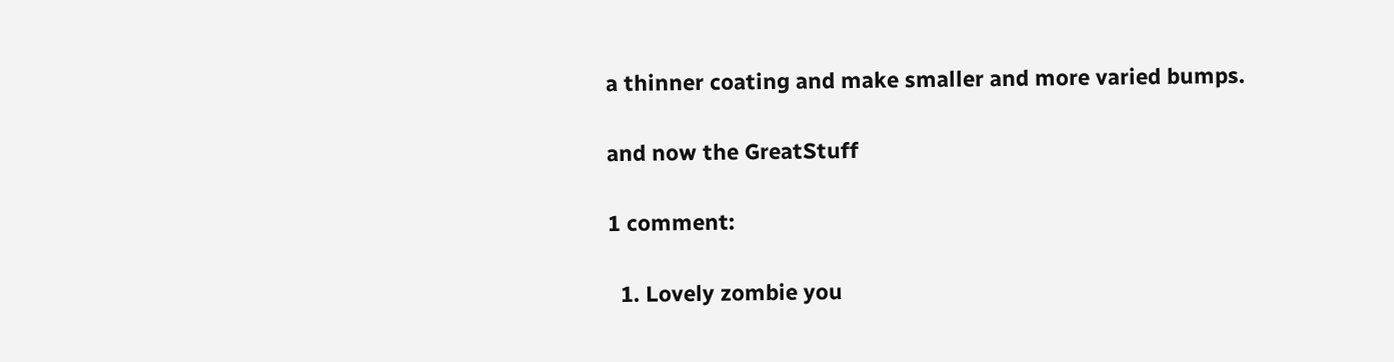a thinner coating and make smaller and more varied bumps.

and now the GreatStuff

1 comment:

  1. Lovely zombie you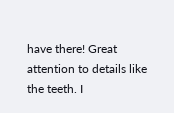have there! Great attention to details like the teeth. I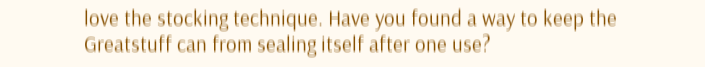love the stocking technique. Have you found a way to keep the Greatstuff can from sealing itself after one use?